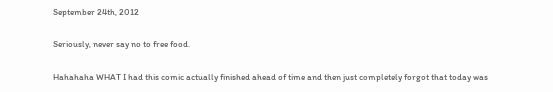September 24th, 2012

Seriously, never say no to free food.

Hahahaha WHAT I had this comic actually finished ahead of time and then just completely forgot that today was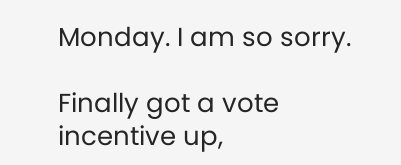Monday. I am so sorry.

Finally got a vote incentive up,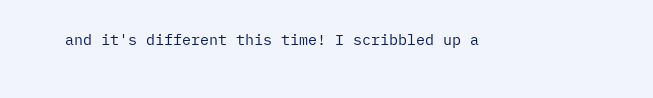and it's different this time! I scribbled up a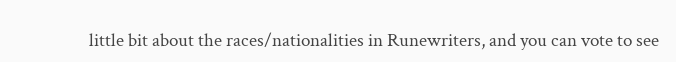little bit about the races/nationalities in Runewriters, and you can vote to see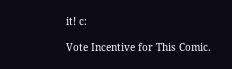it! c:

Vote Incentive for This Comic.